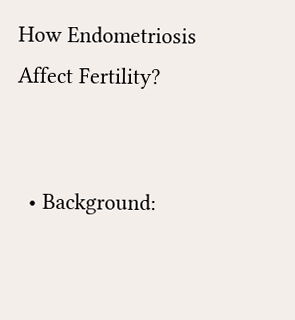How Endometriosis Affect Fertility?


  • Background: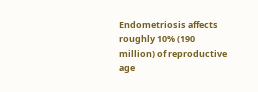Endometriosis affects roughly 10% (190 million) of reproductive age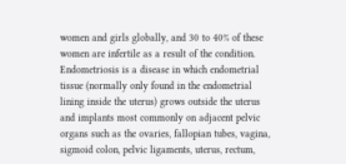women and girls globally, and 30 to 40% of these women are infertile as a result of the condition. Endometriosis is a disease in which endometrial tissue (normally only found in the endometrial lining inside the uterus) grows outside the uterus and implants most commonly on adjacent pelvic organs such as the ovaries, fallopian tubes, vagina, sigmoid colon, pelvic ligaments, uterus, rectum,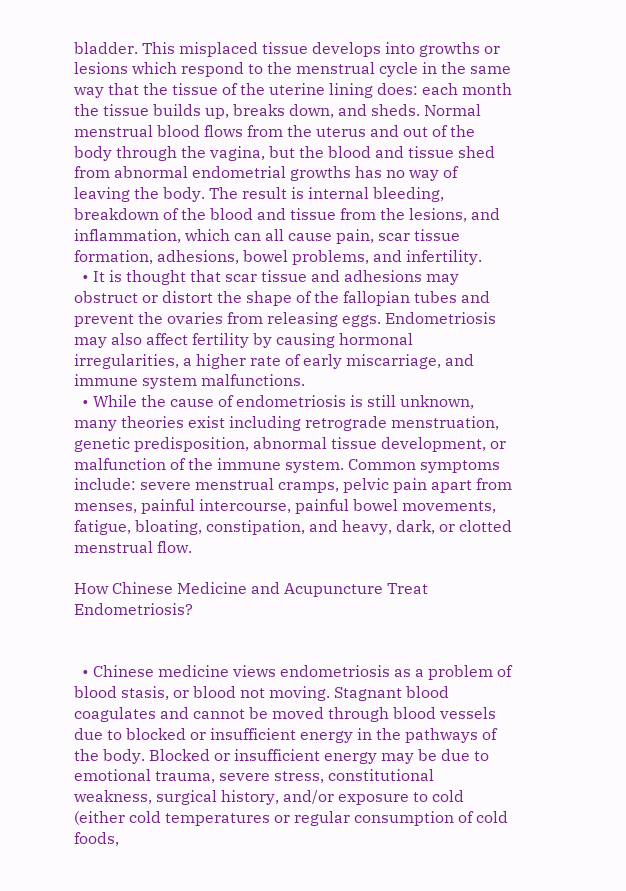bladder. This misplaced tissue develops into growths or lesions which respond to the menstrual cycle in the same way that the tissue of the uterine lining does: each month the tissue builds up, breaks down, and sheds. Normal menstrual blood flows from the uterus and out of the body through the vagina, but the blood and tissue shed from abnormal endometrial growths has no way of leaving the body. The result is internal bleeding, breakdown of the blood and tissue from the lesions, and inflammation, which can all cause pain, scar tissue formation, adhesions, bowel problems, and infertility.
  • It is thought that scar tissue and adhesions may obstruct or distort the shape of the fallopian tubes and prevent the ovaries from releasing eggs. Endometriosis may also affect fertility by causing hormonal irregularities, a higher rate of early miscarriage, and immune system malfunctions.
  • While the cause of endometriosis is still unknown, many theories exist including retrograde menstruation, genetic predisposition, abnormal tissue development, or malfunction of the immune system. Common symptoms include: severe menstrual cramps, pelvic pain apart from menses, painful intercourse, painful bowel movements, fatigue, bloating, constipation, and heavy, dark, or clotted menstrual flow.

How Chinese Medicine and Acupuncture Treat Endometriosis?


  • Chinese medicine views endometriosis as a problem of blood stasis, or blood not moving. Stagnant blood coagulates and cannot be moved through blood vessels due to blocked or insufficient energy in the pathways of the body. Blocked or insufficient energy may be due to emotional trauma, severe stress, constitutional weakness, surgical history, and/or exposure to cold (either cold temperatures or regular consumption of cold foods,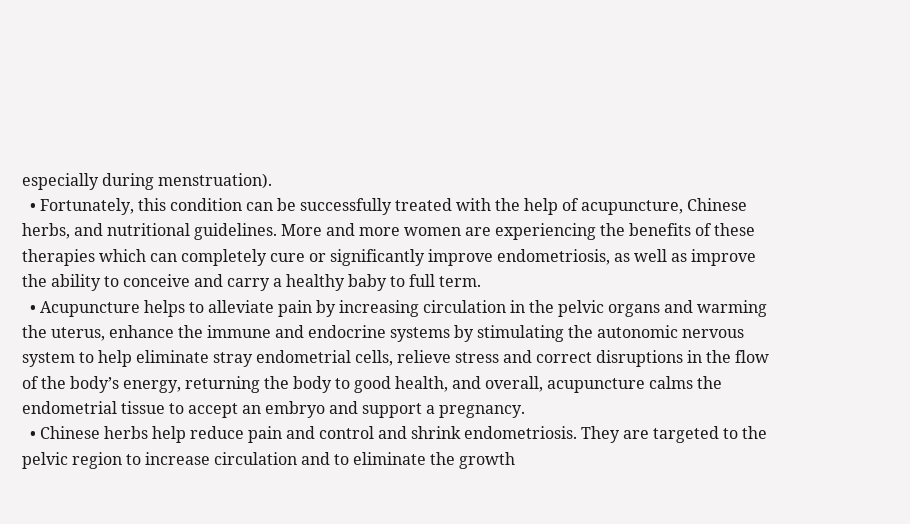especially during menstruation).
  • Fortunately, this condition can be successfully treated with the help of acupuncture, Chinese herbs, and nutritional guidelines. More and more women are experiencing the benefits of these therapies which can completely cure or significantly improve endometriosis, as well as improve the ability to conceive and carry a healthy baby to full term.
  • Acupuncture helps to alleviate pain by increasing circulation in the pelvic organs and warming the uterus, enhance the immune and endocrine systems by stimulating the autonomic nervous system to help eliminate stray endometrial cells, relieve stress and correct disruptions in the flow of the body’s energy, returning the body to good health, and overall, acupuncture calms the endometrial tissue to accept an embryo and support a pregnancy.
  • Chinese herbs help reduce pain and control and shrink endometriosis. They are targeted to the pelvic region to increase circulation and to eliminate the growth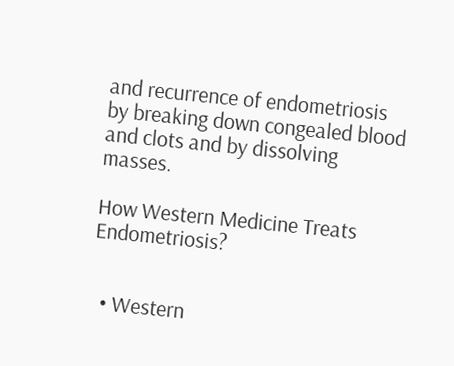and recurrence of endometriosis by breaking down congealed blood and clots and by dissolving masses.

How Western Medicine Treats Endometriosis?


  • Western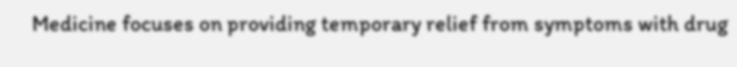Medicine focuses on providing temporary relief from symptoms with drug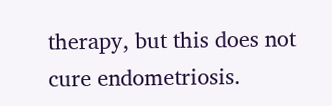therapy, but this does not cure endometriosis.